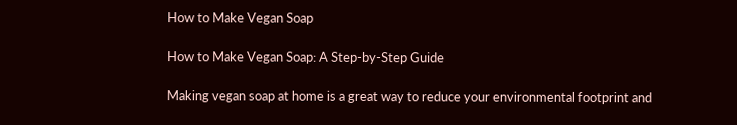How to Make Vegan Soap

How to Make Vegan Soap: A Step-by-Step Guide

Making vegan soap at home is a great way to reduce your environmental footprint and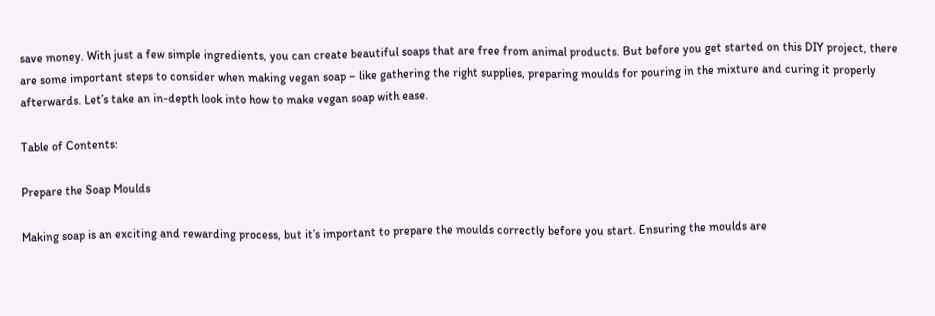save money. With just a few simple ingredients, you can create beautiful soaps that are free from animal products. But before you get started on this DIY project, there are some important steps to consider when making vegan soap – like gathering the right supplies, preparing moulds for pouring in the mixture and curing it properly afterwards. Let’s take an in-depth look into how to make vegan soap with ease.

Table of Contents:

Prepare the Soap Moulds

Making soap is an exciting and rewarding process, but it’s important to prepare the moulds correctly before you start. Ensuring the moulds are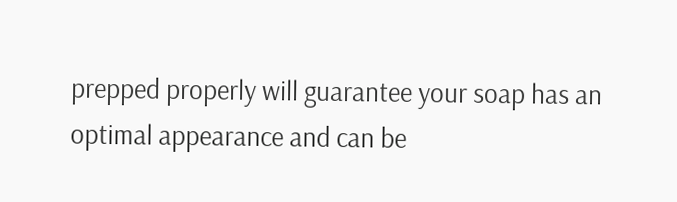prepped properly will guarantee your soap has an optimal appearance and can be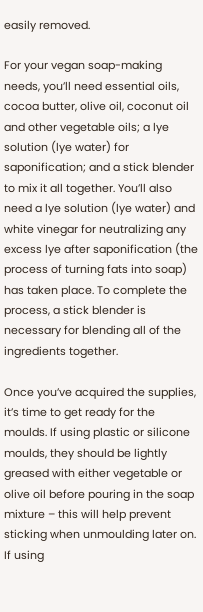easily removed.

For your vegan soap-making needs, you’ll need essential oils, cocoa butter, olive oil, coconut oil and other vegetable oils; a lye solution (lye water) for saponification; and a stick blender to mix it all together. You’ll also need a lye solution (lye water) and white vinegar for neutralizing any excess lye after saponification (the process of turning fats into soap) has taken place. To complete the process, a stick blender is necessary for blending all of the ingredients together.

Once you’ve acquired the supplies, it’s time to get ready for the moulds. If using plastic or silicone moulds, they should be lightly greased with either vegetable or olive oil before pouring in the soap mixture – this will help prevent sticking when unmoulding later on. If using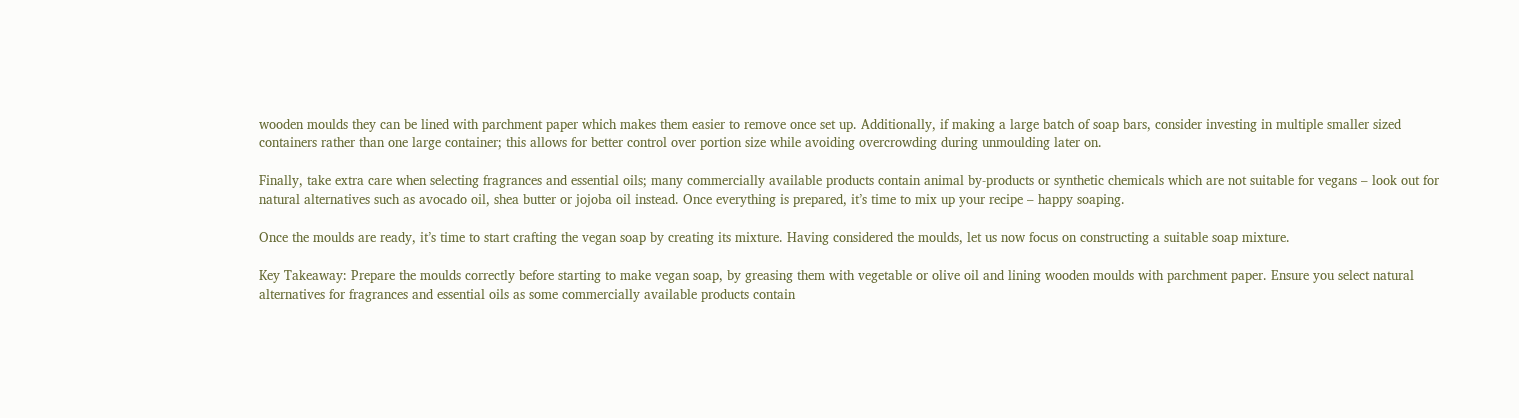wooden moulds they can be lined with parchment paper which makes them easier to remove once set up. Additionally, if making a large batch of soap bars, consider investing in multiple smaller sized containers rather than one large container; this allows for better control over portion size while avoiding overcrowding during unmoulding later on.

Finally, take extra care when selecting fragrances and essential oils; many commercially available products contain animal by-products or synthetic chemicals which are not suitable for vegans – look out for natural alternatives such as avocado oil, shea butter or jojoba oil instead. Once everything is prepared, it’s time to mix up your recipe – happy soaping.

Once the moulds are ready, it’s time to start crafting the vegan soap by creating its mixture. Having considered the moulds, let us now focus on constructing a suitable soap mixture.

Key Takeaway: Prepare the moulds correctly before starting to make vegan soap, by greasing them with vegetable or olive oil and lining wooden moulds with parchment paper. Ensure you select natural alternatives for fragrances and essential oils as some commercially available products contain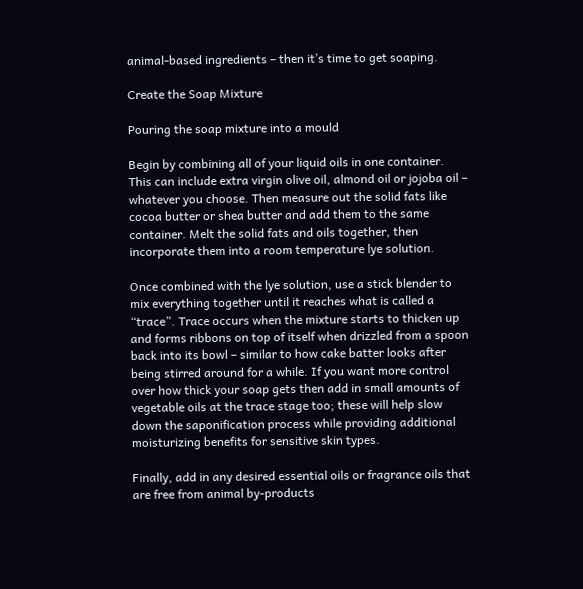animal-based ingredients – then it’s time to get soaping.

Create the Soap Mixture

Pouring the soap mixture into a mould

Begin by combining all of your liquid oils in one container. This can include extra virgin olive oil, almond oil or jojoba oil – whatever you choose. Then measure out the solid fats like cocoa butter or shea butter and add them to the same container. Melt the solid fats and oils together, then incorporate them into a room temperature lye solution.

Once combined with the lye solution, use a stick blender to mix everything together until it reaches what is called a “trace”. Trace occurs when the mixture starts to thicken up and forms ribbons on top of itself when drizzled from a spoon back into its bowl – similar to how cake batter looks after being stirred around for a while. If you want more control over how thick your soap gets then add in small amounts of vegetable oils at the trace stage too; these will help slow down the saponification process while providing additional moisturizing benefits for sensitive skin types.

Finally, add in any desired essential oils or fragrance oils that are free from animal by-products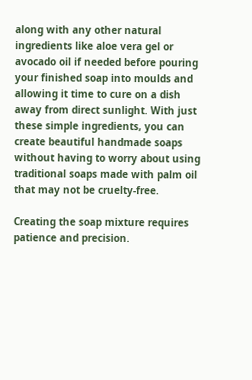along with any other natural ingredients like aloe vera gel or avocado oil if needed before pouring your finished soap into moulds and allowing it time to cure on a dish away from direct sunlight. With just these simple ingredients, you can create beautiful handmade soaps without having to worry about using traditional soaps made with palm oil that may not be cruelty-free.

Creating the soap mixture requires patience and precision.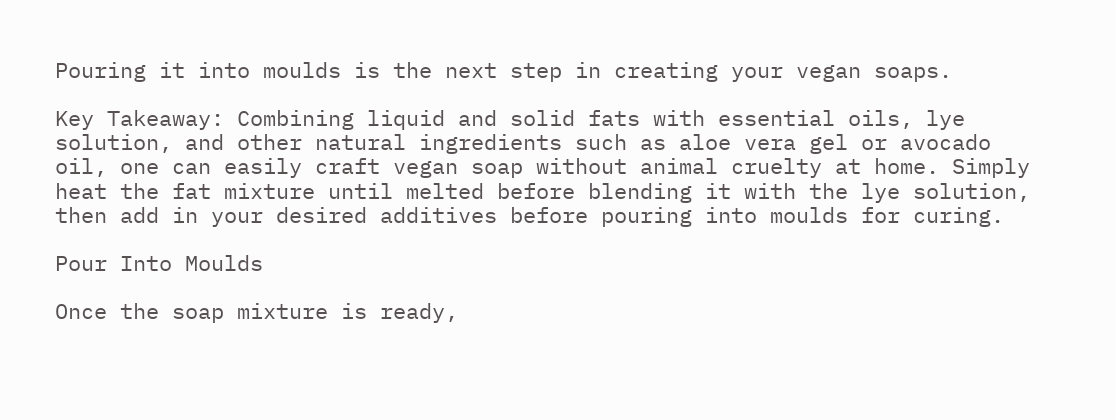Pouring it into moulds is the next step in creating your vegan soaps.

Key Takeaway: Combining liquid and solid fats with essential oils, lye solution, and other natural ingredients such as aloe vera gel or avocado oil, one can easily craft vegan soap without animal cruelty at home. Simply heat the fat mixture until melted before blending it with the lye solution, then add in your desired additives before pouring into moulds for curing.

Pour Into Moulds

Once the soap mixture is ready,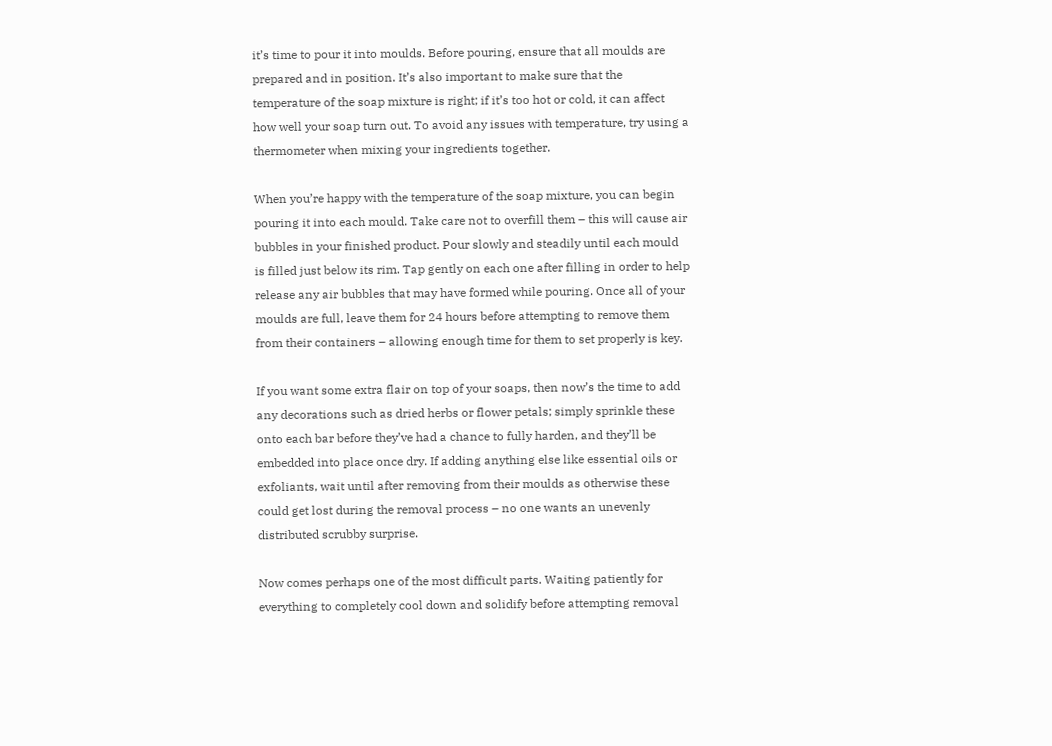it’s time to pour it into moulds. Before pouring, ensure that all moulds are prepared and in position. It’s also important to make sure that the temperature of the soap mixture is right; if it’s too hot or cold, it can affect how well your soap turn out. To avoid any issues with temperature, try using a thermometer when mixing your ingredients together.

When you’re happy with the temperature of the soap mixture, you can begin pouring it into each mould. Take care not to overfill them – this will cause air bubbles in your finished product. Pour slowly and steadily until each mould is filled just below its rim. Tap gently on each one after filling in order to help release any air bubbles that may have formed while pouring. Once all of your moulds are full, leave them for 24 hours before attempting to remove them from their containers – allowing enough time for them to set properly is key.

If you want some extra flair on top of your soaps, then now’s the time to add any decorations such as dried herbs or flower petals; simply sprinkle these onto each bar before they’ve had a chance to fully harden, and they’ll be embedded into place once dry. If adding anything else like essential oils or exfoliants, wait until after removing from their moulds as otherwise these could get lost during the removal process – no one wants an unevenly distributed scrubby surprise.

Now comes perhaps one of the most difficult parts. Waiting patiently for everything to completely cool down and solidify before attempting removal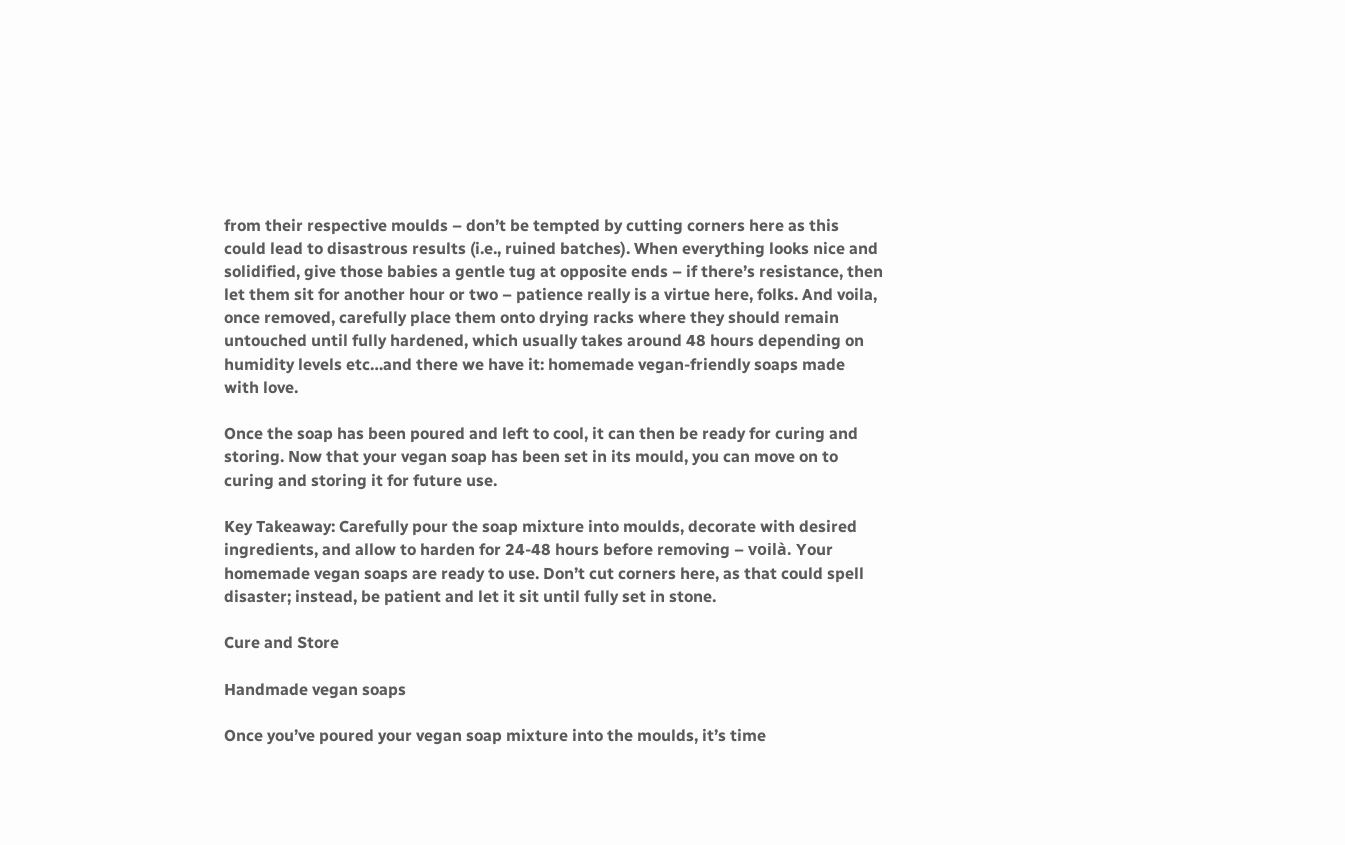from their respective moulds – don’t be tempted by cutting corners here as this could lead to disastrous results (i.e., ruined batches). When everything looks nice and solidified, give those babies a gentle tug at opposite ends – if there’s resistance, then let them sit for another hour or two – patience really is a virtue here, folks. And voila, once removed, carefully place them onto drying racks where they should remain untouched until fully hardened, which usually takes around 48 hours depending on humidity levels etc…and there we have it: homemade vegan-friendly soaps made with love.

Once the soap has been poured and left to cool, it can then be ready for curing and storing. Now that your vegan soap has been set in its mould, you can move on to curing and storing it for future use.

Key Takeaway: Carefully pour the soap mixture into moulds, decorate with desired ingredients, and allow to harden for 24-48 hours before removing – voilà. Your homemade vegan soaps are ready to use. Don’t cut corners here, as that could spell disaster; instead, be patient and let it sit until fully set in stone.

Cure and Store

Handmade vegan soaps

Once you’ve poured your vegan soap mixture into the moulds, it’s time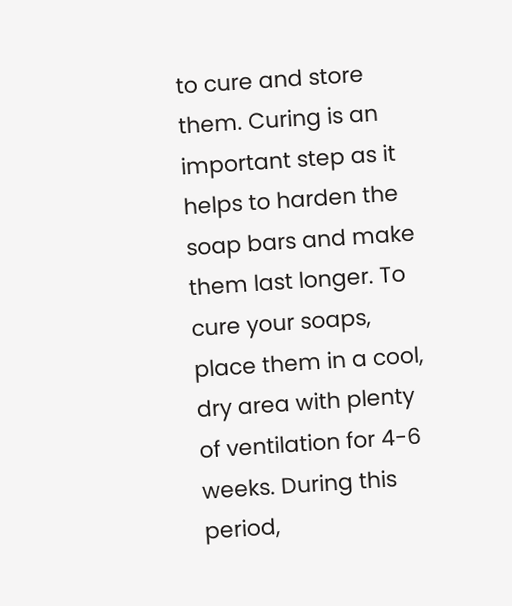to cure and store them. Curing is an important step as it helps to harden the soap bars and make them last longer. To cure your soaps, place them in a cool, dry area with plenty of ventilation for 4-6 weeks. During this period,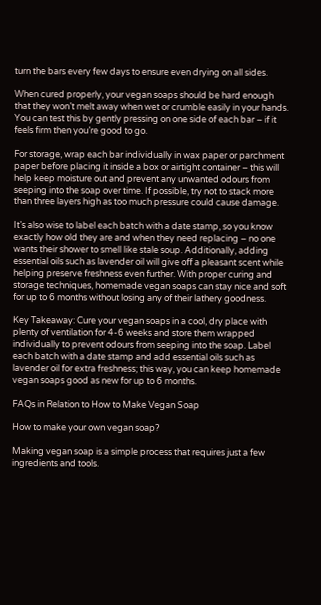turn the bars every few days to ensure even drying on all sides.

When cured properly, your vegan soaps should be hard enough that they won’t melt away when wet or crumble easily in your hands. You can test this by gently pressing on one side of each bar – if it feels firm then you’re good to go.

For storage, wrap each bar individually in wax paper or parchment paper before placing it inside a box or airtight container – this will help keep moisture out and prevent any unwanted odours from seeping into the soap over time. If possible, try not to stack more than three layers high as too much pressure could cause damage.

It’s also wise to label each batch with a date stamp, so you know exactly how old they are and when they need replacing – no one wants their shower to smell like stale soup. Additionally, adding essential oils such as lavender oil will give off a pleasant scent while helping preserve freshness even further. With proper curing and storage techniques, homemade vegan soaps can stay nice and soft for up to 6 months without losing any of their lathery goodness.

Key Takeaway: Cure your vegan soaps in a cool, dry place with plenty of ventilation for 4-6 weeks and store them wrapped individually to prevent odours from seeping into the soap. Label each batch with a date stamp and add essential oils such as lavender oil for extra freshness; this way, you can keep homemade vegan soaps good as new for up to 6 months.

FAQs in Relation to How to Make Vegan Soap

How to make your own vegan soap?

Making vegan soap is a simple process that requires just a few ingredients and tools.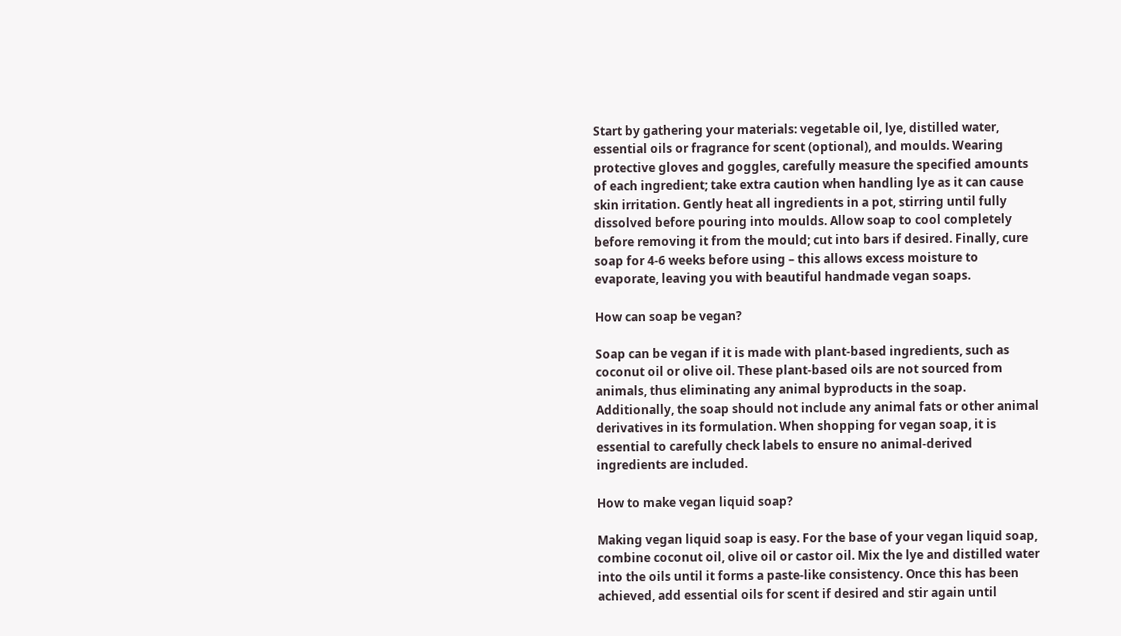Start by gathering your materials: vegetable oil, lye, distilled water, essential oils or fragrance for scent (optional), and moulds. Wearing protective gloves and goggles, carefully measure the specified amounts of each ingredient; take extra caution when handling lye as it can cause skin irritation. Gently heat all ingredients in a pot, stirring until fully dissolved before pouring into moulds. Allow soap to cool completely before removing it from the mould; cut into bars if desired. Finally, cure soap for 4-6 weeks before using – this allows excess moisture to evaporate, leaving you with beautiful handmade vegan soaps.

How can soap be vegan?

Soap can be vegan if it is made with plant-based ingredients, such as coconut oil or olive oil. These plant-based oils are not sourced from animals, thus eliminating any animal byproducts in the soap. Additionally, the soap should not include any animal fats or other animal derivatives in its formulation. When shopping for vegan soap, it is essential to carefully check labels to ensure no animal-derived ingredients are included.

How to make vegan liquid soap?

Making vegan liquid soap is easy. For the base of your vegan liquid soap, combine coconut oil, olive oil or castor oil. Mix the lye and distilled water into the oils until it forms a paste-like consistency. Once this has been achieved, add essential oils for scent if desired and stir again until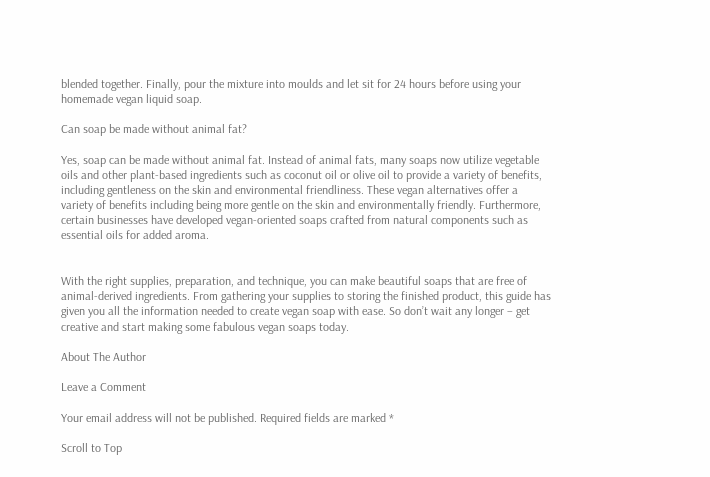blended together. Finally, pour the mixture into moulds and let sit for 24 hours before using your homemade vegan liquid soap.

Can soap be made without animal fat?

Yes, soap can be made without animal fat. Instead of animal fats, many soaps now utilize vegetable oils and other plant-based ingredients such as coconut oil or olive oil to provide a variety of benefits, including gentleness on the skin and environmental friendliness. These vegan alternatives offer a variety of benefits including being more gentle on the skin and environmentally friendly. Furthermore, certain businesses have developed vegan-oriented soaps crafted from natural components such as essential oils for added aroma.


With the right supplies, preparation, and technique, you can make beautiful soaps that are free of animal-derived ingredients. From gathering your supplies to storing the finished product, this guide has given you all the information needed to create vegan soap with ease. So don’t wait any longer – get creative and start making some fabulous vegan soaps today.

About The Author

Leave a Comment

Your email address will not be published. Required fields are marked *

Scroll to Top